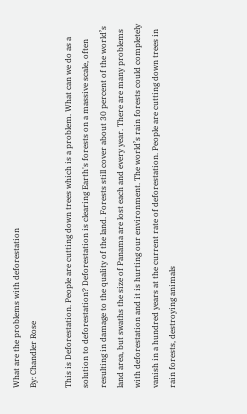What are the problems with deforestation
By: Chandler Rose

This is Deforestation. People are cutting down trees which is a problem. What can we do as a solution to deforestation? Deforestation is clearing Earth's forests on a massive scale, often resulting in damage to the quality of the land. Forests still cover about 30 percent of the world’s land area, but swaths the size of Panama are lost each and every year. There are many problems with deforestation and it is hurting our environment. The world’s rain forests could completely vanish in a hundred years at the current rate of deforestation. People are cutting down trees in rain forests, destroying animals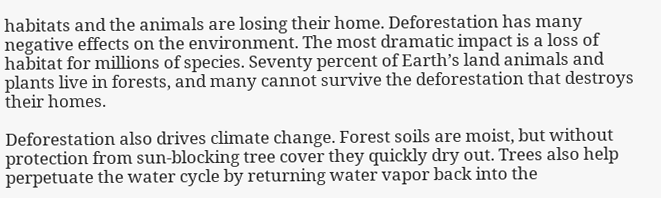habitats and the animals are losing their home. Deforestation has many negative effects on the environment. The most dramatic impact is a loss of habitat for millions of species. Seventy percent of Earth’s land animals and plants live in forests, and many cannot survive the deforestation that destroys their homes.

Deforestation also drives climate change. Forest soils are moist, but without protection from sun-blocking tree cover they quickly dry out. Trees also help perpetuate the water cycle by returning water vapor back into the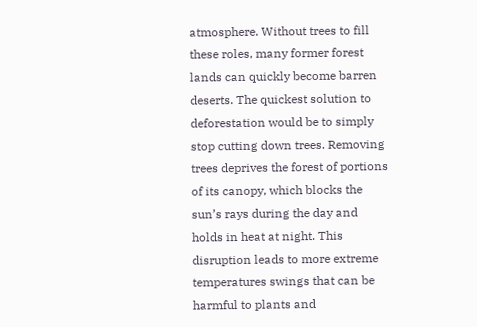atmosphere. Without trees to fill these roles, many former forest lands can quickly become barren deserts. The quickest solution to deforestation would be to simply stop cutting down trees. Removing trees deprives the forest of portions of its canopy, which blocks the sun’s rays during the day and holds in heat at night. This disruption leads to more extreme temperatures swings that can be harmful to plants and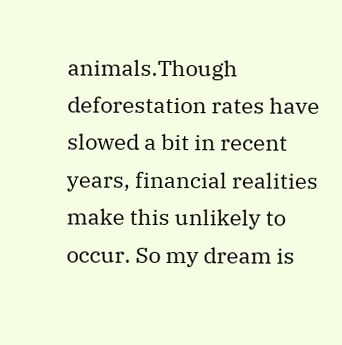animals.Though deforestation rates have slowed a bit in recent years, financial realities make this unlikely to occur. So my dream is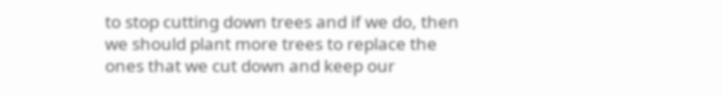to stop cutting down trees and if we do, then we should plant more trees to replace the ones that we cut down and keep our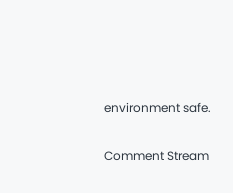environment safe.

Comment Stream